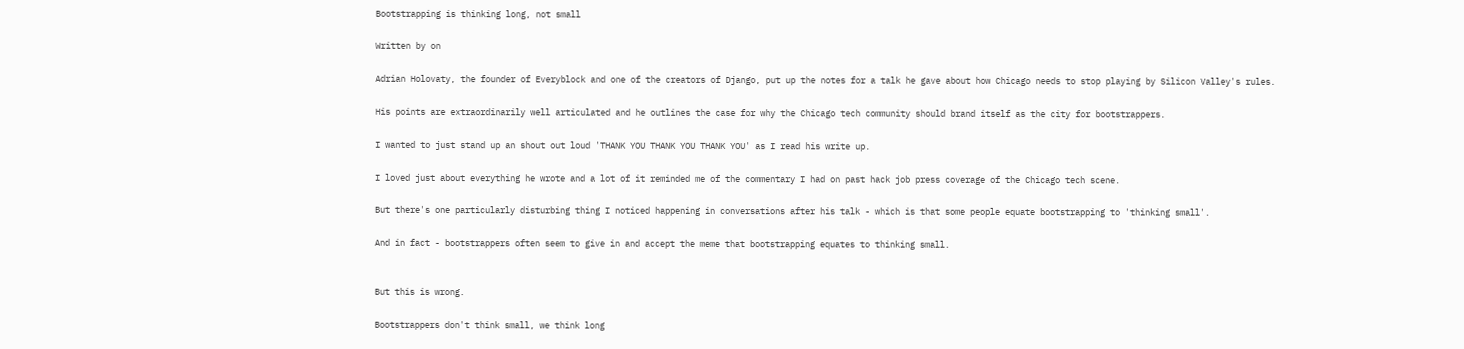Bootstrapping is thinking long, not small

Written by on

Adrian Holovaty, the founder of Everyblock and one of the creators of Django, put up the notes for a talk he gave about how Chicago needs to stop playing by Silicon Valley's rules.

His points are extraordinarily well articulated and he outlines the case for why the Chicago tech community should brand itself as the city for bootstrappers.

I wanted to just stand up an shout out loud 'THANK YOU THANK YOU THANK YOU' as I read his write up.

I loved just about everything he wrote and a lot of it reminded me of the commentary I had on past hack job press coverage of the Chicago tech scene.

But there's one particularly disturbing thing I noticed happening in conversations after his talk - which is that some people equate bootstrapping to 'thinking small'.

And in fact - bootstrappers often seem to give in and accept the meme that bootstrapping equates to thinking small.


But this is wrong.

Bootstrappers don't think small, we think long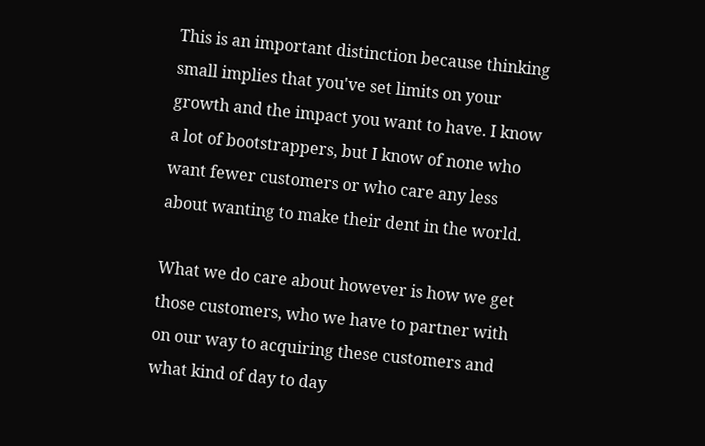This is an important distinction because thinking small implies that you've set limits on your growth and the impact you want to have. I know a lot of bootstrappers, but I know of none who want fewer customers or who care any less about wanting to make their dent in the world.

What we do care about however is how we get those customers, who we have to partner with on our way to acquiring these customers and what kind of day to day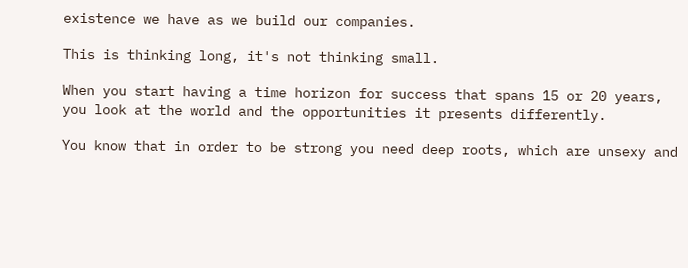existence we have as we build our companies.

This is thinking long, it's not thinking small.

When you start having a time horizon for success that spans 15 or 20 years, you look at the world and the opportunities it presents differently.

You know that in order to be strong you need deep roots, which are unsexy and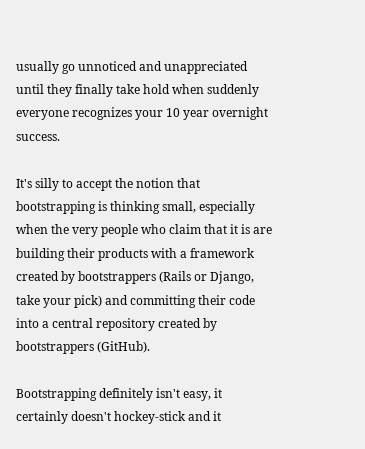usually go unnoticed and unappreciated until they finally take hold when suddenly everyone recognizes your 10 year overnight success.

It's silly to accept the notion that bootstrapping is thinking small, especially when the very people who claim that it is are building their products with a framework created by bootstrappers (Rails or Django, take your pick) and committing their code into a central repository created by bootstrappers (GitHub).

Bootstrapping definitely isn't easy, it certainly doesn't hockey-stick and it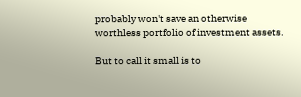probably won't save an otherwise worthless portfolio of investment assets.

But to call it small is to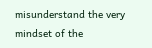misunderstand the very mindset of the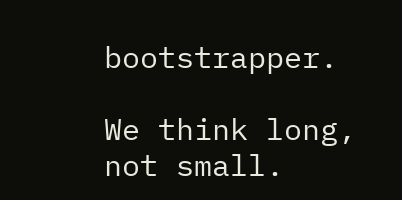bootstrapper.

We think long, not small.